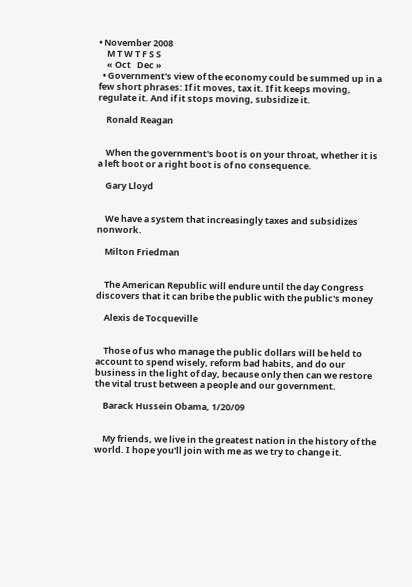• November 2008
    M T W T F S S
    « Oct   Dec »
  • Government's view of the economy could be summed up in a few short phrases: If it moves, tax it. If it keeps moving, regulate it. And if it stops moving, subsidize it.

    Ronald Reagan


    When the government's boot is on your throat, whether it is a left boot or a right boot is of no consequence.

    Gary Lloyd


    We have a system that increasingly taxes and subsidizes nonwork.

    Milton Friedman


    The American Republic will endure until the day Congress discovers that it can bribe the public with the public's money

    Alexis de Tocqueville


    Those of us who manage the public dollars will be held to account to spend wisely, reform bad habits, and do our business in the light of day, because only then can we restore the vital trust between a people and our government.

    Barack Hussein Obama, 1/20/09


    My friends, we live in the greatest nation in the history of the world. I hope you'll join with me as we try to change it.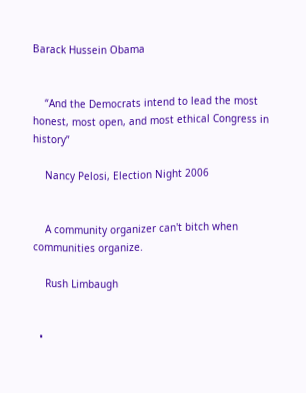Barack Hussein Obama


    “And the Democrats intend to lead the most honest, most open, and most ethical Congress in history”

    Nancy Pelosi, Election Night 2006


    A community organizer can't bitch when communities organize.

    Rush Limbaugh


  •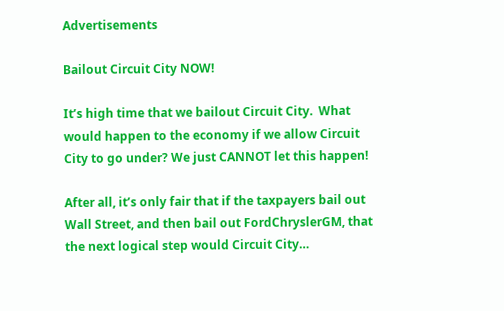Advertisements

Bailout Circuit City NOW!

It’s high time that we bailout Circuit City.  What would happen to the economy if we allow Circuit City to go under? We just CANNOT let this happen!

After all, it’s only fair that if the taxpayers bail out Wall Street, and then bail out FordChryslerGM, that the next logical step would Circuit City…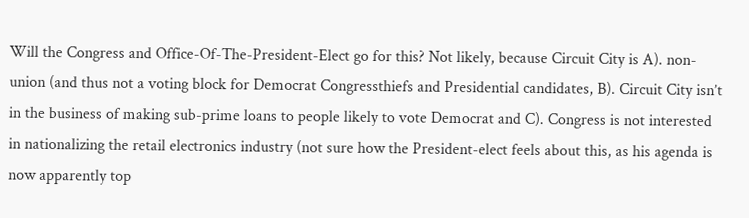Will the Congress and Office-Of-The-President-Elect go for this? Not likely, because Circuit City is A). non-union (and thus not a voting block for Democrat Congressthiefs and Presidential candidates, B). Circuit City isn’t in the business of making sub-prime loans to people likely to vote Democrat and C). Congress is not interested in nationalizing the retail electronics industry (not sure how the President-elect feels about this, as his agenda is now apparently top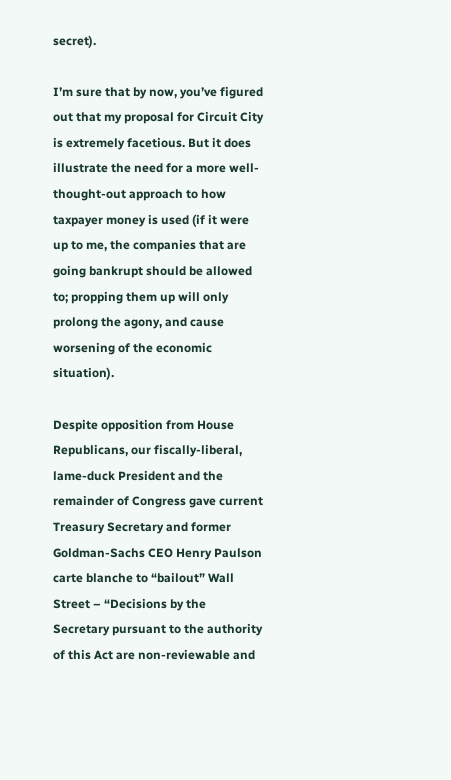secret).

I’m sure that by now, you’ve figured out that my proposal for Circuit City is extremely facetious. But it does illustrate the need for a more well-thought-out approach to how taxpayer money is used (if it were up to me, the companies that are going bankrupt should be allowed to; propping them up will only prolong the agony, and cause worsening of the economic situation).

Despite opposition from House Republicans, our fiscally-liberal,  lame-duck President and the remainder of Congress gave current Treasury Secretary and former Goldman-Sachs CEO Henry Paulson carte blanche to “bailout” Wall Street – “Decisions by the Secretary pursuant to the authority of this Act are non-reviewable and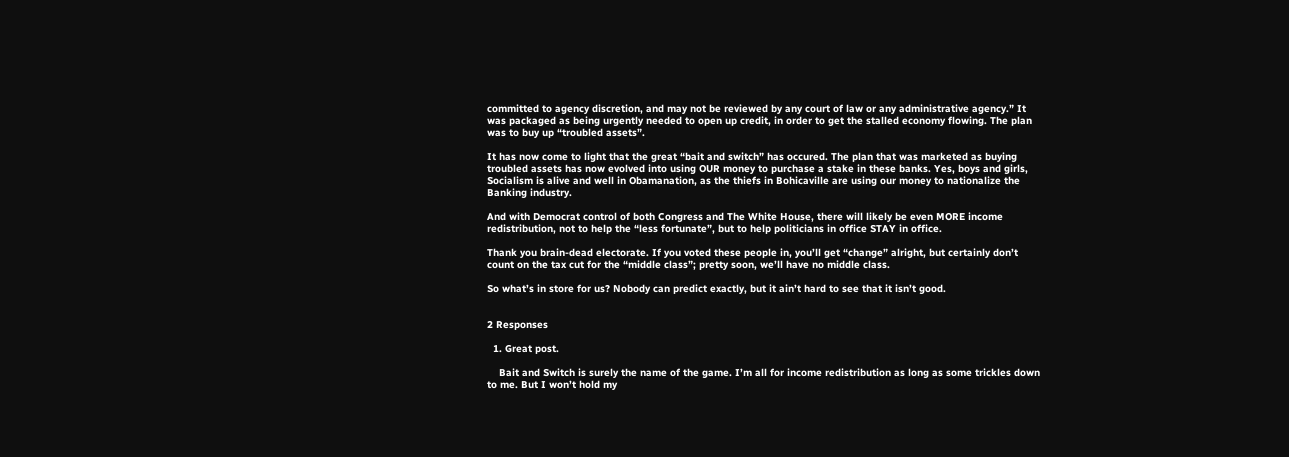committed to agency discretion, and may not be reviewed by any court of law or any administrative agency.” It was packaged as being urgently needed to open up credit, in order to get the stalled economy flowing. The plan was to buy up “troubled assets”.

It has now come to light that the great “bait and switch” has occured. The plan that was marketed as buying troubled assets has now evolved into using OUR money to purchase a stake in these banks. Yes, boys and girls, Socialism is alive and well in Obamanation, as the thiefs in Bohicaville are using our money to nationalize the Banking industry.

And with Democrat control of both Congress and The White House, there will likely be even MORE income redistribution, not to help the “less fortunate”, but to help politicians in office STAY in office.

Thank you brain-dead electorate. If you voted these people in, you’ll get “change” alright, but certainly don’t count on the tax cut for the “middle class”; pretty soon, we’ll have no middle class.

So what’s in store for us? Nobody can predict exactly, but it ain’t hard to see that it isn’t good.


2 Responses

  1. Great post.

    Bait and Switch is surely the name of the game. I’m all for income redistribution as long as some trickles down to me. But I won’t hold my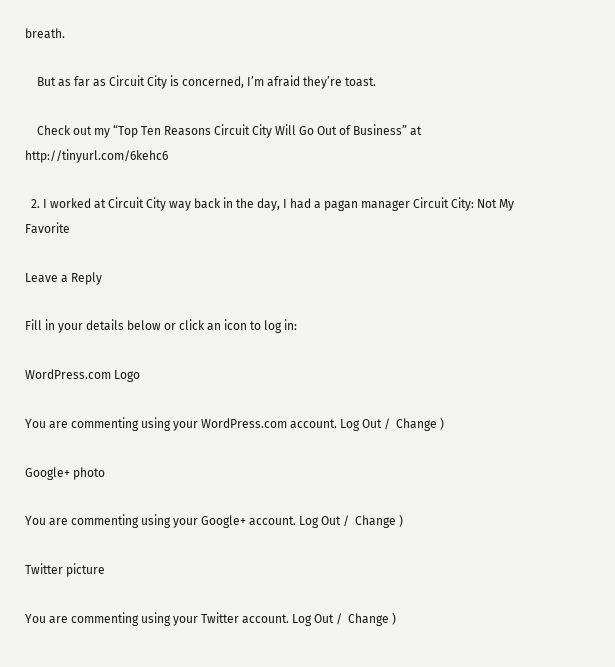breath.

    But as far as Circuit City is concerned, I’m afraid they’re toast.

    Check out my “Top Ten Reasons Circuit City Will Go Out of Business” at http://tinyurl.com/6kehc6

  2. I worked at Circuit City way back in the day, I had a pagan manager Circuit City: Not My Favorite

Leave a Reply

Fill in your details below or click an icon to log in:

WordPress.com Logo

You are commenting using your WordPress.com account. Log Out /  Change )

Google+ photo

You are commenting using your Google+ account. Log Out /  Change )

Twitter picture

You are commenting using your Twitter account. Log Out /  Change )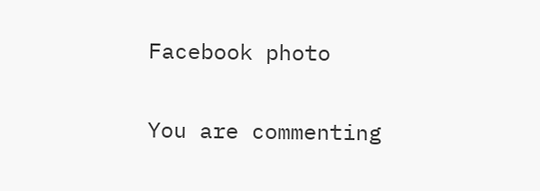Facebook photo

You are commenting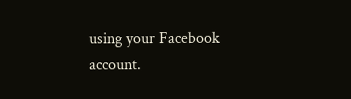using your Facebook account.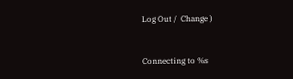Log Out /  Change )


Connecting to %s